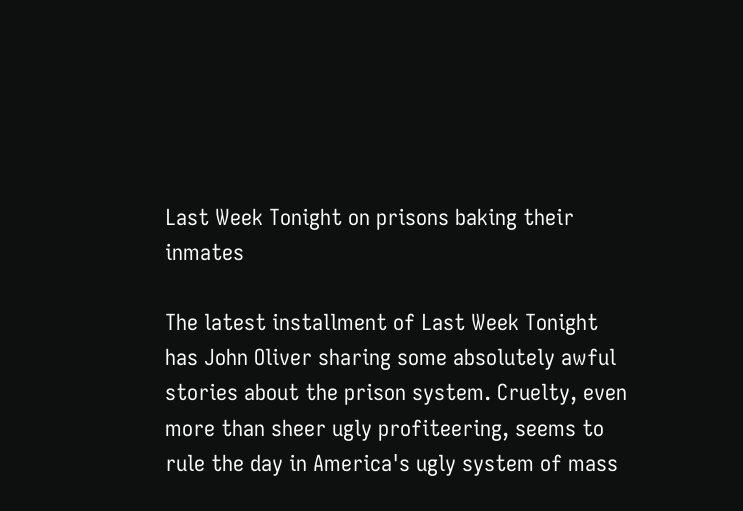Last Week Tonight on prisons baking their inmates

The latest installment of Last Week Tonight has John Oliver sharing some absolutely awful stories about the prison system. Cruelty, even more than sheer ugly profiteering, seems to rule the day in America's ugly system of mass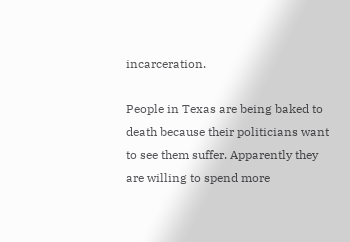incarceration.

People in Texas are being baked to death because their politicians want to see them suffer. Apparently they are willing to spend more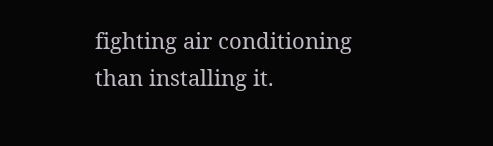fighting air conditioning than installing it.